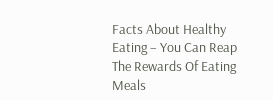Facts About Healthy Eating – You Can Reap The Rewards Of Eating Meals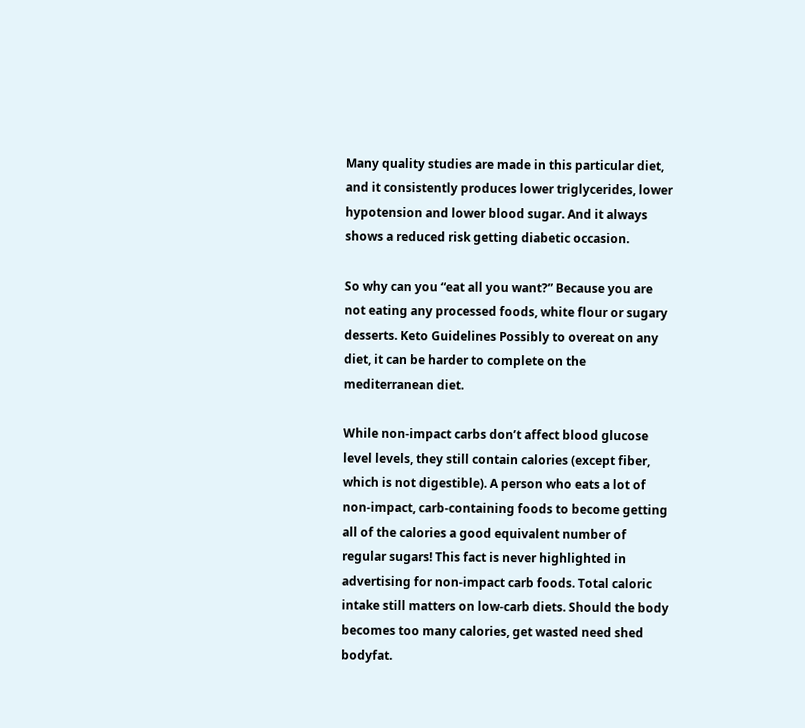Many quality studies are made in this particular diet, and it consistently produces lower triglycerides, lower hypotension and lower blood sugar. And it always shows a reduced risk getting diabetic occasion.

So why can you “eat all you want?” Because you are not eating any processed foods, white flour or sugary desserts. Keto Guidelines Possibly to overeat on any diet, it can be harder to complete on the mediterranean diet.

While non-impact carbs don’t affect blood glucose level levels, they still contain calories (except fiber, which is not digestible). A person who eats a lot of non-impact, carb-containing foods to become getting all of the calories a good equivalent number of regular sugars! This fact is never highlighted in advertising for non-impact carb foods. Total caloric intake still matters on low-carb diets. Should the body becomes too many calories, get wasted need shed bodyfat.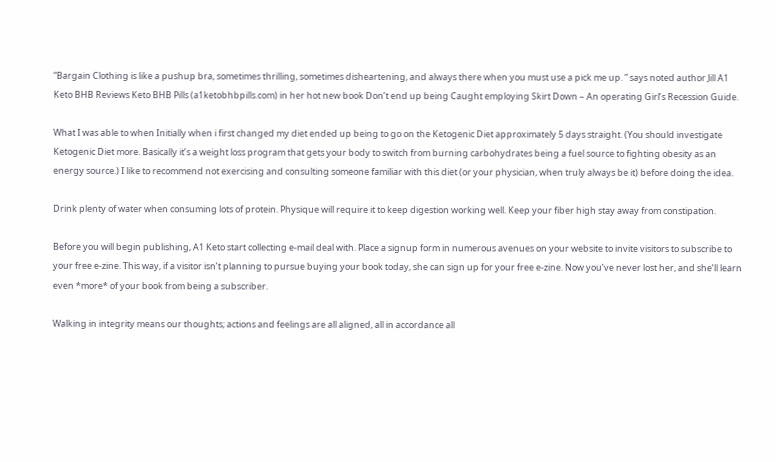“Bargain Clothing is like a pushup bra, sometimes thrilling, sometimes disheartening, and always there when you must use a pick me up. ” says noted author Jill A1 Keto BHB Reviews Keto BHB Pills (a1ketobhbpills.com) in her hot new book Don’t end up being Caught employing Skirt Down – An operating Girl’s Recession Guide.

What I was able to when Initially when i first changed my diet ended up being to go on the Ketogenic Diet approximately 5 days straight. (You should investigate Ketogenic Diet more. Basically it’s a weight loss program that gets your body to switch from burning carbohydrates being a fuel source to fighting obesity as an energy source.) I like to recommend not exercising and consulting someone familiar with this diet (or your physician, when truly always be it) before doing the idea.

Drink plenty of water when consuming lots of protein. Physique will require it to keep digestion working well. Keep your fiber high stay away from constipation.

Before you will begin publishing, A1 Keto start collecting e-mail deal with. Place a signup form in numerous avenues on your website to invite visitors to subscribe to your free e-zine. This way, if a visitor isn’t planning to pursue buying your book today, she can sign up for your free e-zine. Now you’ve never lost her, and she’ll learn even *more* of your book from being a subscriber.

Walking in integrity means our thoughts; actions and feelings are all aligned, all in accordance all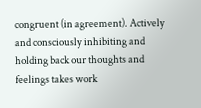congruent (in agreement). Actively and consciously inhibiting and holding back our thoughts and feelings takes work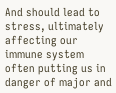And should lead to stress, ultimately affecting our immune system often putting us in danger of major and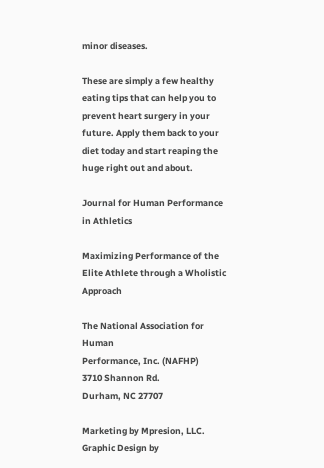minor diseases.

These are simply a few healthy eating tips that can help you to prevent heart surgery in your future. Apply them back to your diet today and start reaping the huge right out and about.

Journal for Human Performance in Athletics

Maximizing Performance of the Elite Athlete through a Wholistic Approach

The National Association for Human
Performance, Inc. (NAFHP)
3710 Shannon Rd.
Durham, NC 27707

Marketing by Mpresion, LLC. Graphic Design by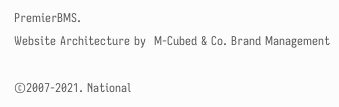PremierBMS.
Website Architecture by  M-Cubed & Co. Brand Management

©2007-2021. National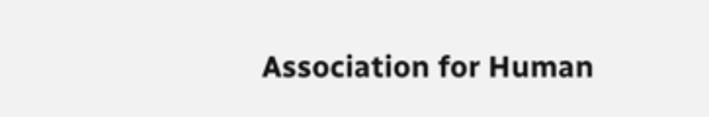Association for Human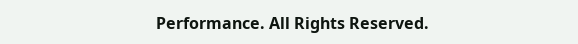Performance. All Rights Reserved.